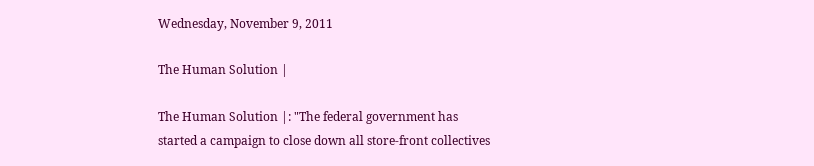Wednesday, November 9, 2011

The Human Solution |

The Human Solution |: "The federal government has started a campaign to close down all store-front collectives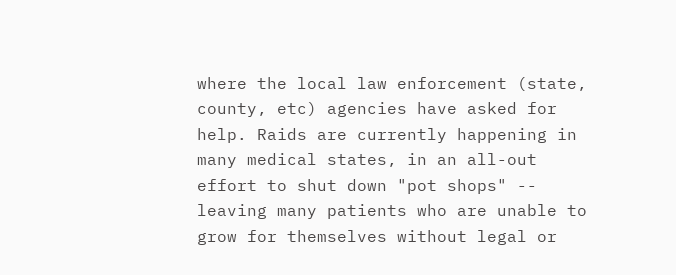where the local law enforcement (state, county, etc) agencies have asked for help. Raids are currently happening in many medical states, in an all-out effort to shut down "pot shops" -- leaving many patients who are unable to grow for themselves without legal or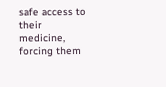safe access to their medicine, forcing them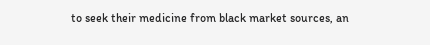to seek their medicine from black market sources, an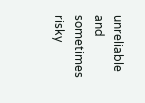unreliable and sometimes risky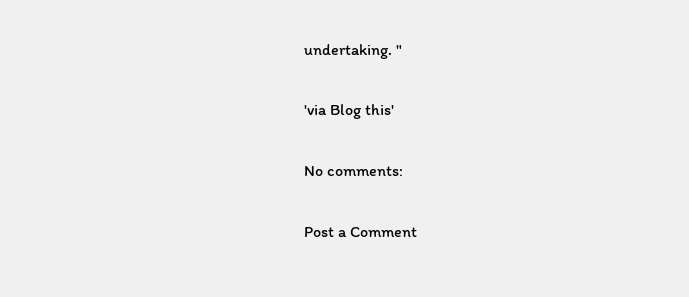undertaking. "

'via Blog this'

No comments:

Post a Comment